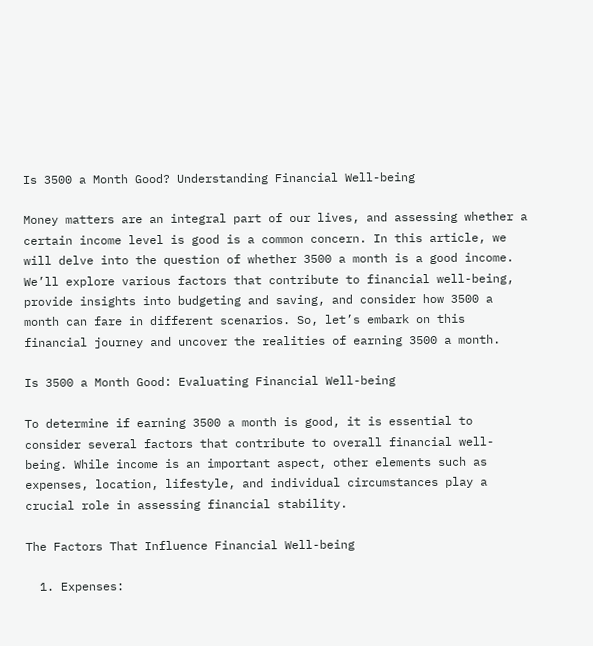Is 3500 a Month Good? Understanding Financial Well-being

Money matters are an integral part of our lives, and assessing whether a certain income level is good is a common concern. In this article, we will delve into the question of whether 3500 a month is a good income. We’ll explore various factors that contribute to financial well-being, provide insights into budgeting and saving, and consider how 3500 a month can fare in different scenarios. So, let’s embark on this financial journey and uncover the realities of earning 3500 a month.

Is 3500 a Month Good: Evaluating Financial Well-being

To determine if earning 3500 a month is good, it is essential to consider several factors that contribute to overall financial well-being. While income is an important aspect, other elements such as expenses, location, lifestyle, and individual circumstances play a crucial role in assessing financial stability.

The Factors That Influence Financial Well-being

  1. Expenses: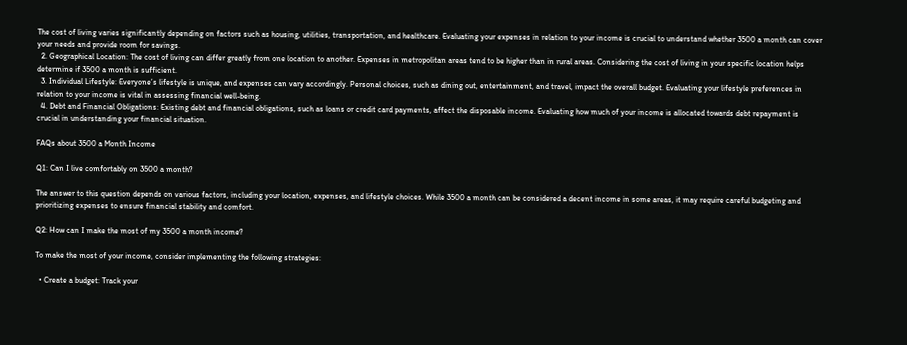The cost of living varies significantly depending on factors such as housing, utilities, transportation, and healthcare. Evaluating your expenses in relation to your income is crucial to understand whether 3500 a month can cover your needs and provide room for savings.
  2. Geographical Location: The cost of living can differ greatly from one location to another. Expenses in metropolitan areas tend to be higher than in rural areas. Considering the cost of living in your specific location helps determine if 3500 a month is sufficient.
  3. Individual Lifestyle: Everyone’s lifestyle is unique, and expenses can vary accordingly. Personal choices, such as dining out, entertainment, and travel, impact the overall budget. Evaluating your lifestyle preferences in relation to your income is vital in assessing financial well-being.
  4. Debt and Financial Obligations: Existing debt and financial obligations, such as loans or credit card payments, affect the disposable income. Evaluating how much of your income is allocated towards debt repayment is crucial in understanding your financial situation.

FAQs about 3500 a Month Income

Q1: Can I live comfortably on 3500 a month?

The answer to this question depends on various factors, including your location, expenses, and lifestyle choices. While 3500 a month can be considered a decent income in some areas, it may require careful budgeting and prioritizing expenses to ensure financial stability and comfort.

Q2: How can I make the most of my 3500 a month income?

To make the most of your income, consider implementing the following strategies:

  • Create a budget: Track your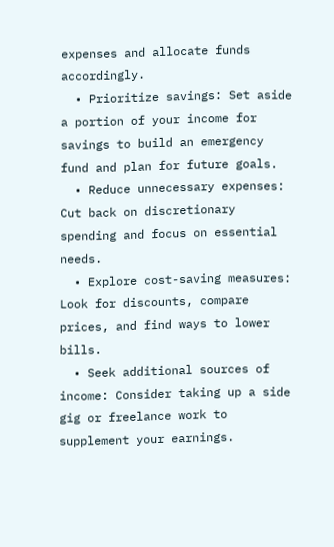expenses and allocate funds accordingly.
  • Prioritize savings: Set aside a portion of your income for savings to build an emergency fund and plan for future goals.
  • Reduce unnecessary expenses: Cut back on discretionary spending and focus on essential needs.
  • Explore cost-saving measures: Look for discounts, compare prices, and find ways to lower bills.
  • Seek additional sources of income: Consider taking up a side gig or freelance work to supplement your earnings.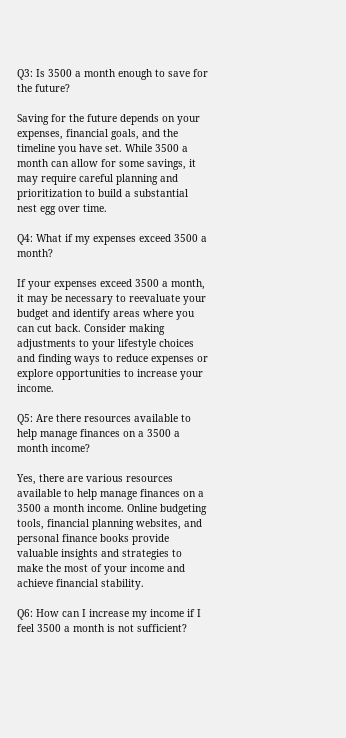Q3: Is 3500 a month enough to save for the future?

Saving for the future depends on your expenses, financial goals, and the timeline you have set. While 3500 a month can allow for some savings, it may require careful planning and prioritization to build a substantial nest egg over time.

Q4: What if my expenses exceed 3500 a month?

If your expenses exceed 3500 a month, it may be necessary to reevaluate your budget and identify areas where you can cut back. Consider making adjustments to your lifestyle choices and finding ways to reduce expenses or explore opportunities to increase your income.

Q5: Are there resources available to help manage finances on a 3500 a month income?

Yes, there are various resources available to help manage finances on a 3500 a month income. Online budgeting tools, financial planning websites, and personal finance books provide valuable insights and strategies to make the most of your income and achieve financial stability.

Q6: How can I increase my income if I feel 3500 a month is not sufficient?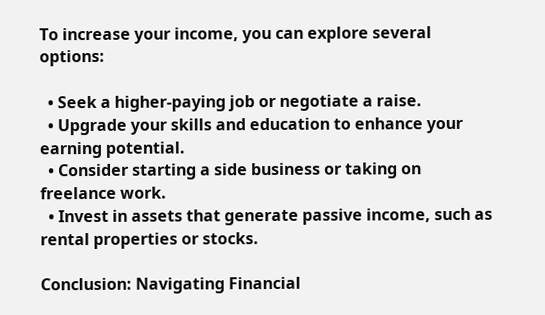To increase your income, you can explore several options:

  • Seek a higher-paying job or negotiate a raise.
  • Upgrade your skills and education to enhance your earning potential.
  • Consider starting a side business or taking on freelance work.
  • Invest in assets that generate passive income, such as rental properties or stocks.

Conclusion: Navigating Financial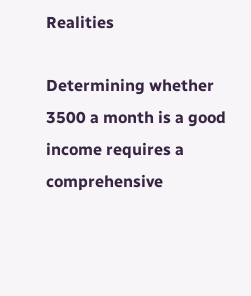Realities

Determining whether 3500 a month is a good income requires a comprehensive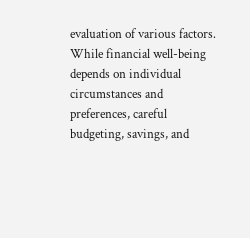evaluation of various factors. While financial well-being depends on individual circumstances and preferences, careful budgeting, savings, and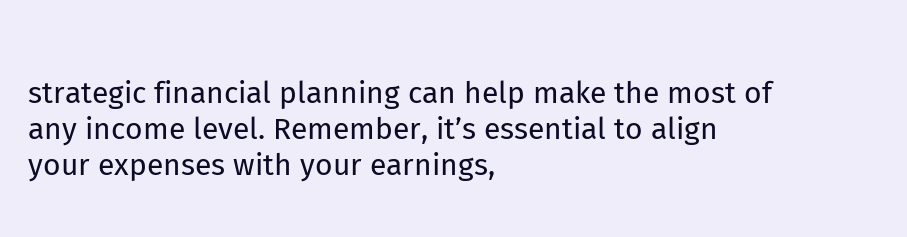strategic financial planning can help make the most of any income level. Remember, it’s essential to align your expenses with your earnings,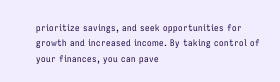prioritize savings, and seek opportunities for growth and increased income. By taking control of your finances, you can pave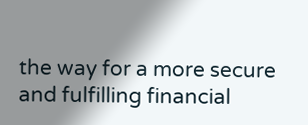the way for a more secure and fulfilling financial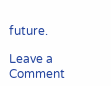future.

Leave a Comment